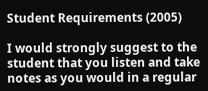Student Requirements (2005)

I would strongly suggest to the student that you listen and take notes as you would in a regular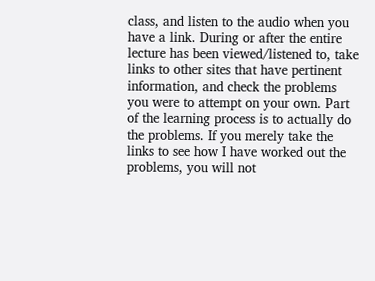class, and listen to the audio when you have a link. During or after the entire lecture has been viewed/listened to, take links to other sites that have pertinent information, and check the problems you were to attempt on your own. Part of the learning process is to actually do the problems. If you merely take the links to see how I have worked out the problems, you will not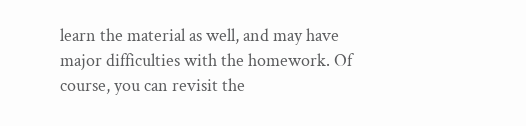learn the material as well, and may have major difficulties with the homework. Of course, you can revisit the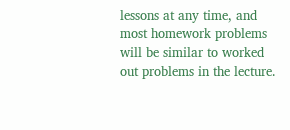lessons at any time, and most homework problems will be similar to worked out problems in the lecture.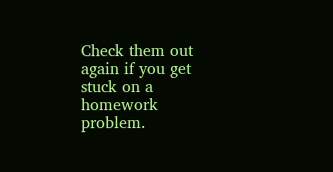Check them out again if you get stuck on a homework problem.